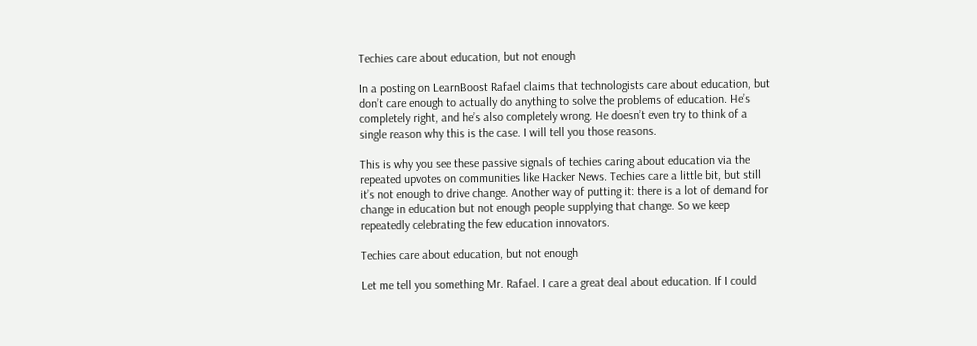Techies care about education, but not enough

In a posting on LearnBoost Rafael claims that technologists care about education, but don’t care enough to actually do anything to solve the problems of education. He’s completely right, and he’s also completely wrong. He doesn’t even try to think of a single reason why this is the case. I will tell you those reasons.

This is why you see these passive signals of techies caring about education via the repeated upvotes on communities like Hacker News. Techies care a little bit, but still it’s not enough to drive change. Another way of putting it: there is a lot of demand for change in education but not enough people supplying that change. So we keep repeatedly celebrating the few education innovators.

Techies care about education, but not enough

Let me tell you something Mr. Rafael. I care a great deal about education. If I could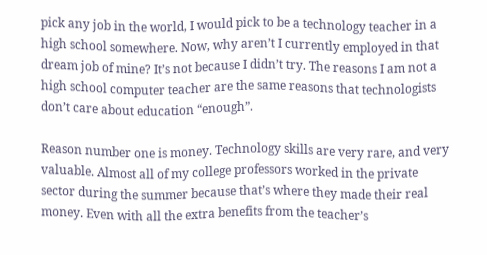pick any job in the world, I would pick to be a technology teacher in a high school somewhere. Now, why aren’t I currently employed in that dream job of mine? It’s not because I didn’t try. The reasons I am not a high school computer teacher are the same reasons that technologists don’t care about education “enough”.

Reason number one is money. Technology skills are very rare, and very valuable. Almost all of my college professors worked in the private sector during the summer because that’s where they made their real money. Even with all the extra benefits from the teacher’s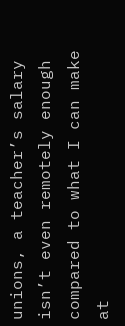unions, a teacher’s salary isn’t even remotely enough compared to what I can make at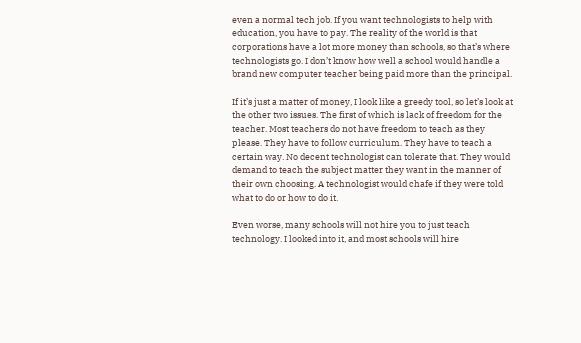even a normal tech job. If you want technologists to help with education, you have to pay. The reality of the world is that corporations have a lot more money than schools, so that’s where technologists go. I don’t know how well a school would handle a brand new computer teacher being paid more than the principal.

If it’s just a matter of money, I look like a greedy tool, so let’s look at the other two issues. The first of which is lack of freedom for the teacher. Most teachers do not have freedom to teach as they please. They have to follow curriculum. They have to teach a certain way. No decent technologist can tolerate that. They would demand to teach the subject matter they want in the manner of their own choosing. A technologist would chafe if they were told what to do or how to do it.

Even worse, many schools will not hire you to just teach technology. I looked into it, and most schools will hire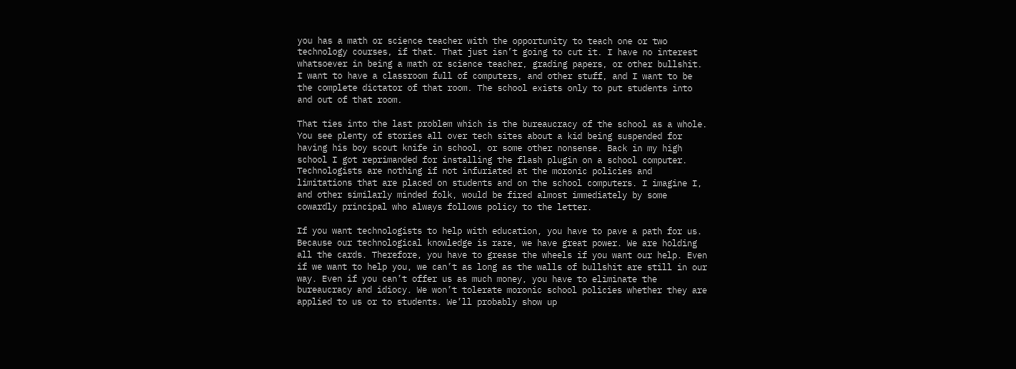you has a math or science teacher with the opportunity to teach one or two technology courses, if that. That just isn’t going to cut it. I have no interest whatsoever in being a math or science teacher, grading papers, or other bullshit. I want to have a classroom full of computers, and other stuff, and I want to be the complete dictator of that room. The school exists only to put students into and out of that room.

That ties into the last problem which is the bureaucracy of the school as a whole. You see plenty of stories all over tech sites about a kid being suspended for having his boy scout knife in school, or some other nonsense. Back in my high school I got reprimanded for installing the flash plugin on a school computer. Technologists are nothing if not infuriated at the moronic policies and limitations that are placed on students and on the school computers. I imagine I, and other similarly minded folk, would be fired almost immediately by some cowardly principal who always follows policy to the letter.

If you want technologists to help with education, you have to pave a path for us. Because our technological knowledge is rare, we have great power. We are holding all the cards. Therefore, you have to grease the wheels if you want our help. Even if we want to help you, we can’t as long as the walls of bullshit are still in our way. Even if you can’t offer us as much money, you have to eliminate the bureaucracy and idiocy. We won’t tolerate moronic school policies whether they are applied to us or to students. We’ll probably show up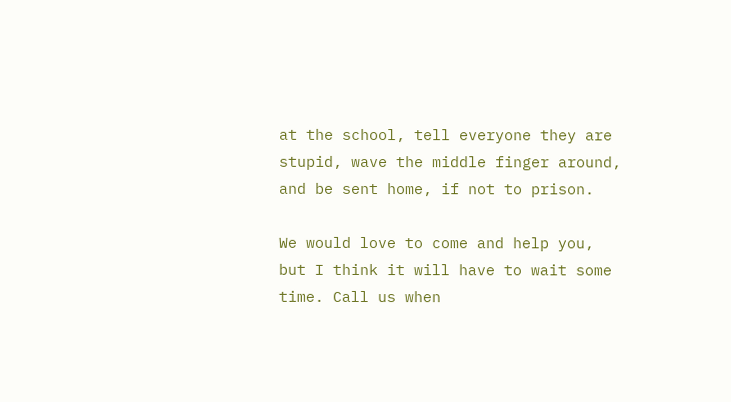at the school, tell everyone they are stupid, wave the middle finger around, and be sent home, if not to prison.

We would love to come and help you, but I think it will have to wait some time. Call us when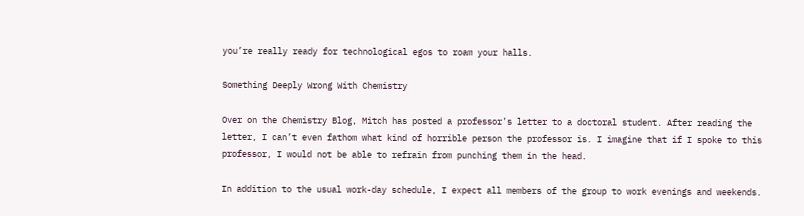you’re really ready for technological egos to roam your halls.

Something Deeply Wrong With Chemistry

Over on the Chemistry Blog, Mitch has posted a professor’s letter to a doctoral student. After reading the letter, I can’t even fathom what kind of horrible person the professor is. I imagine that if I spoke to this professor, I would not be able to refrain from punching them in the head.

In addition to the usual work-day schedule, I expect all members of the group to work evenings and weekends.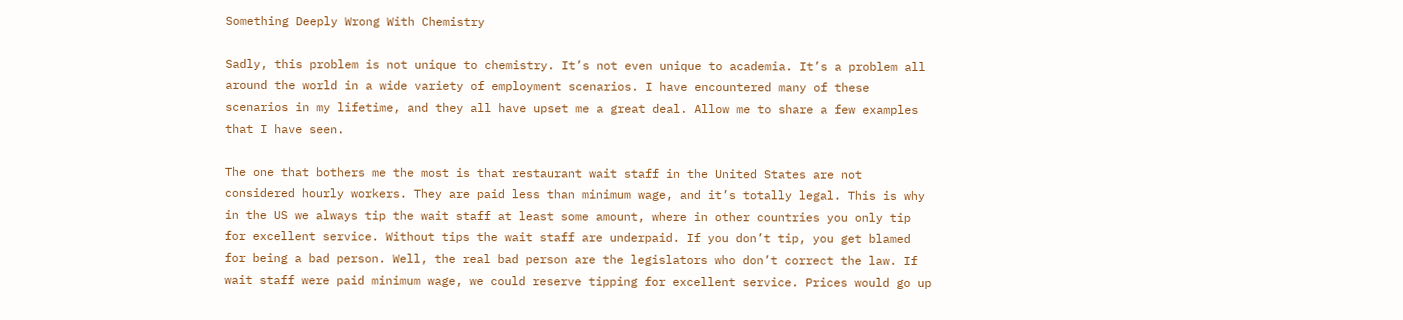Something Deeply Wrong With Chemistry

Sadly, this problem is not unique to chemistry. It’s not even unique to academia. It’s a problem all around the world in a wide variety of employment scenarios. I have encountered many of these scenarios in my lifetime, and they all have upset me a great deal. Allow me to share a few examples that I have seen.

The one that bothers me the most is that restaurant wait staff in the United States are not considered hourly workers. They are paid less than minimum wage, and it’s totally legal. This is why in the US we always tip the wait staff at least some amount, where in other countries you only tip for excellent service. Without tips the wait staff are underpaid. If you don’t tip, you get blamed for being a bad person. Well, the real bad person are the legislators who don’t correct the law. If wait staff were paid minimum wage, we could reserve tipping for excellent service. Prices would go up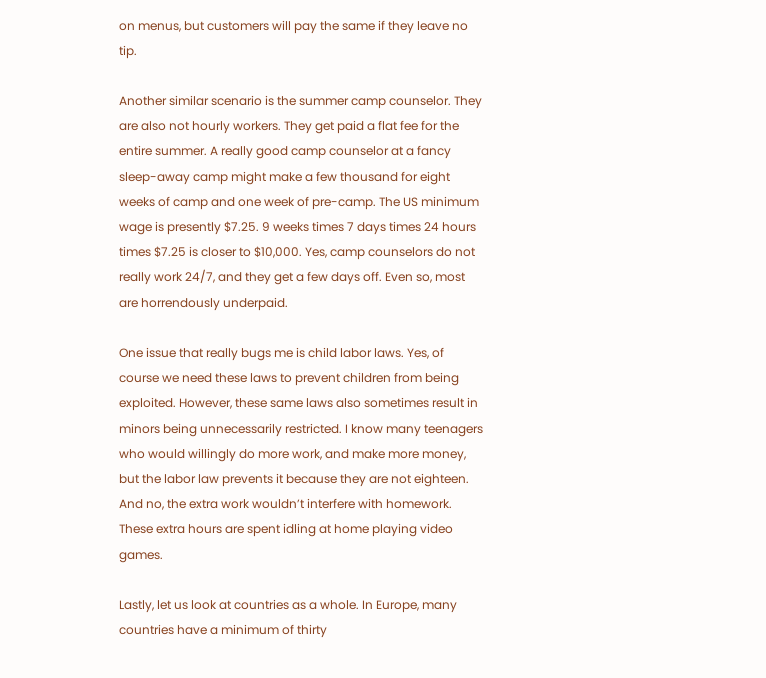on menus, but customers will pay the same if they leave no tip.

Another similar scenario is the summer camp counselor. They are also not hourly workers. They get paid a flat fee for the entire summer. A really good camp counselor at a fancy sleep-away camp might make a few thousand for eight weeks of camp and one week of pre-camp. The US minimum wage is presently $7.25. 9 weeks times 7 days times 24 hours times $7.25 is closer to $10,000. Yes, camp counselors do not really work 24/7, and they get a few days off. Even so, most are horrendously underpaid.

One issue that really bugs me is child labor laws. Yes, of course we need these laws to prevent children from being exploited. However, these same laws also sometimes result in minors being unnecessarily restricted. I know many teenagers who would willingly do more work, and make more money, but the labor law prevents it because they are not eighteen. And no, the extra work wouldn’t interfere with homework. These extra hours are spent idling at home playing video games.

Lastly, let us look at countries as a whole. In Europe, many countries have a minimum of thirty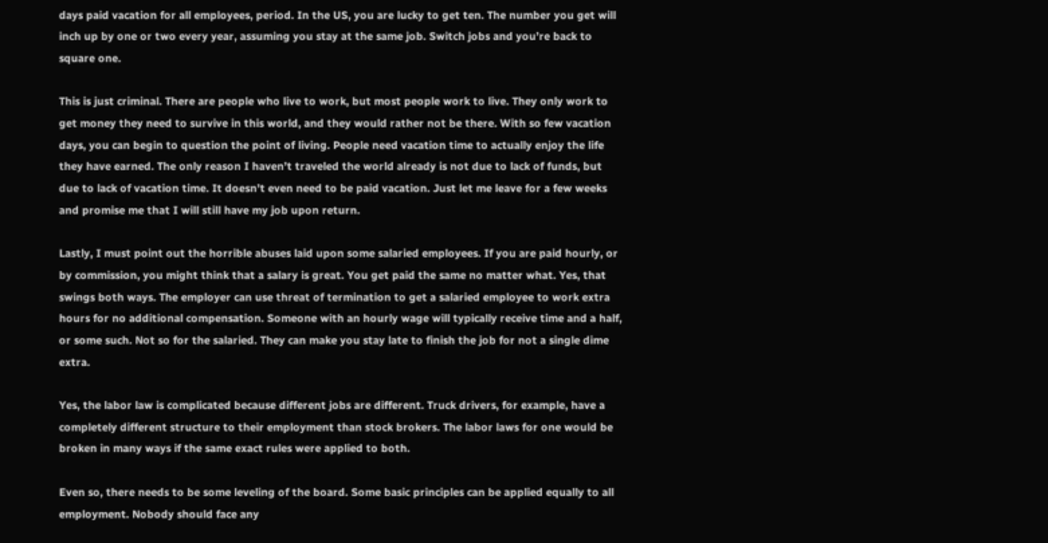days paid vacation for all employees, period. In the US, you are lucky to get ten. The number you get will inch up by one or two every year, assuming you stay at the same job. Switch jobs and you’re back to square one.

This is just criminal. There are people who live to work, but most people work to live. They only work to get money they need to survive in this world, and they would rather not be there. With so few vacation days, you can begin to question the point of living. People need vacation time to actually enjoy the life they have earned. The only reason I haven’t traveled the world already is not due to lack of funds, but due to lack of vacation time. It doesn’t even need to be paid vacation. Just let me leave for a few weeks and promise me that I will still have my job upon return.

Lastly, I must point out the horrible abuses laid upon some salaried employees. If you are paid hourly, or by commission, you might think that a salary is great. You get paid the same no matter what. Yes, that swings both ways. The employer can use threat of termination to get a salaried employee to work extra hours for no additional compensation. Someone with an hourly wage will typically receive time and a half, or some such. Not so for the salaried. They can make you stay late to finish the job for not a single dime extra.

Yes, the labor law is complicated because different jobs are different. Truck drivers, for example, have a completely different structure to their employment than stock brokers. The labor laws for one would be broken in many ways if the same exact rules were applied to both.

Even so, there needs to be some leveling of the board. Some basic principles can be applied equally to all employment. Nobody should face any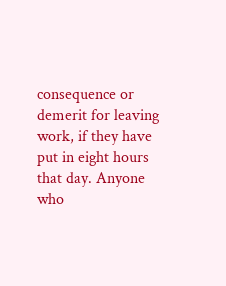consequence or demerit for leaving work, if they have put in eight hours that day. Anyone who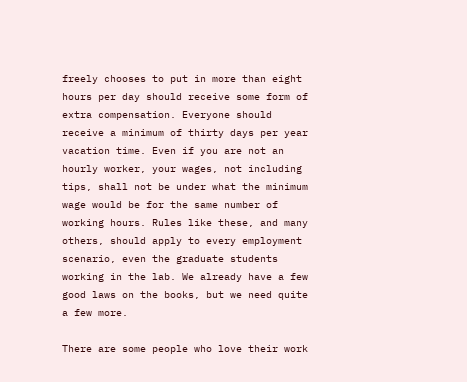freely chooses to put in more than eight hours per day should receive some form of extra compensation. Everyone should receive a minimum of thirty days per year vacation time. Even if you are not an hourly worker, your wages, not including tips, shall not be under what the minimum wage would be for the same number of working hours. Rules like these, and many others, should apply to every employment scenario, even the graduate students working in the lab. We already have a few good laws on the books, but we need quite a few more.

There are some people who love their work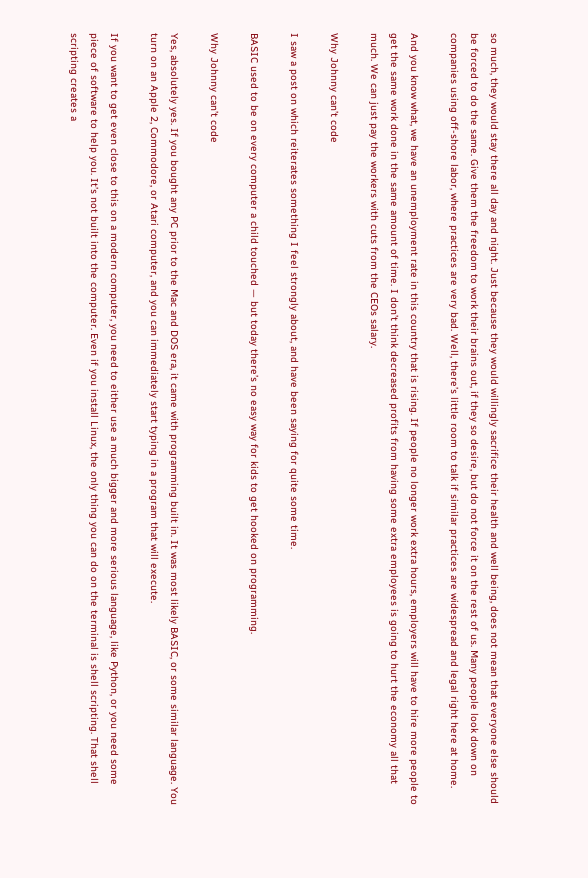so much, they would stay there all day and night. Just because they would willingly sacrifice their health and well being, does not mean that everyone else should be forced to do the same. Give them the freedom to work their brains out, if they so desire, but do not force it on the rest of us. Many people look down on companies using off-shore labor, where practices are very bad. Well, there’s little room to talk if similar practices are widespread and legal right here at home.

And you know what, we have an unemployment rate in this country that is rising. If people no longer work extra hours, employers will have to hire more people to get the same work done in the same amount of time. I don’t think decreased profits from having some extra employees is going to hurt the economy all that much. We can just pay the workers with cuts from the CEOs salary.

Why Johnny can’t code

I saw a post on which reiterates something I feel strongly about, and have been saying for quite some time.

BASIC used to be on every computer a child touched — but today there’s no easy way for kids to get hooked on programming.

Why Johnny can’t code

Yes, absolutely yes. If you bought any PC prior to the Mac and DOS era, it came with programming built in. It was most likely BASIC, or some similar language. You turn on an Apple 2, Commodore, or Atari computer, and you can immediately start typing in a program that will execute.

If you want to get even close to this on a modern computer, you need to either use a much bigger and more serious language, like Python, or you need some piece of software to help you. It’s not built into the computer. Even if you install Linux, the only thing you can do on the terminal is shell scripting. That shell scripting creates a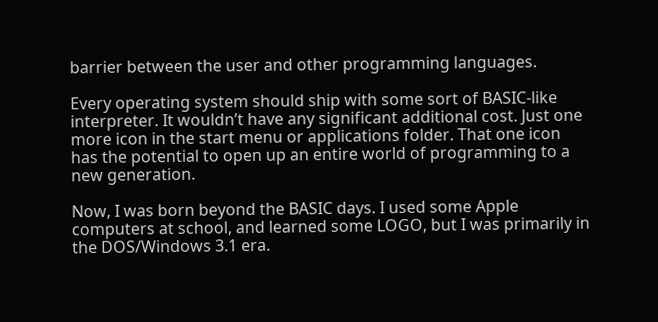barrier between the user and other programming languages.

Every operating system should ship with some sort of BASIC-like interpreter. It wouldn’t have any significant additional cost. Just one more icon in the start menu or applications folder. That one icon has the potential to open up an entire world of programming to a new generation.

Now, I was born beyond the BASIC days. I used some Apple computers at school, and learned some LOGO, but I was primarily in the DOS/Windows 3.1 era.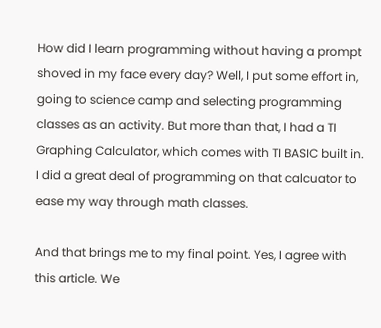How did I learn programming without having a prompt shoved in my face every day? Well, I put some effort in, going to science camp and selecting programming classes as an activity. But more than that, I had a TI Graphing Calculator, which comes with TI BASIC built in. I did a great deal of programming on that calcuator to ease my way through math classes.

And that brings me to my final point. Yes, I agree with this article. We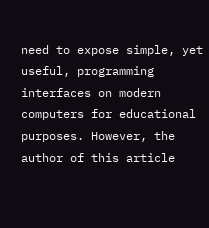need to expose simple, yet useful, programming interfaces on modern computers for educational purposes. However, the author of this article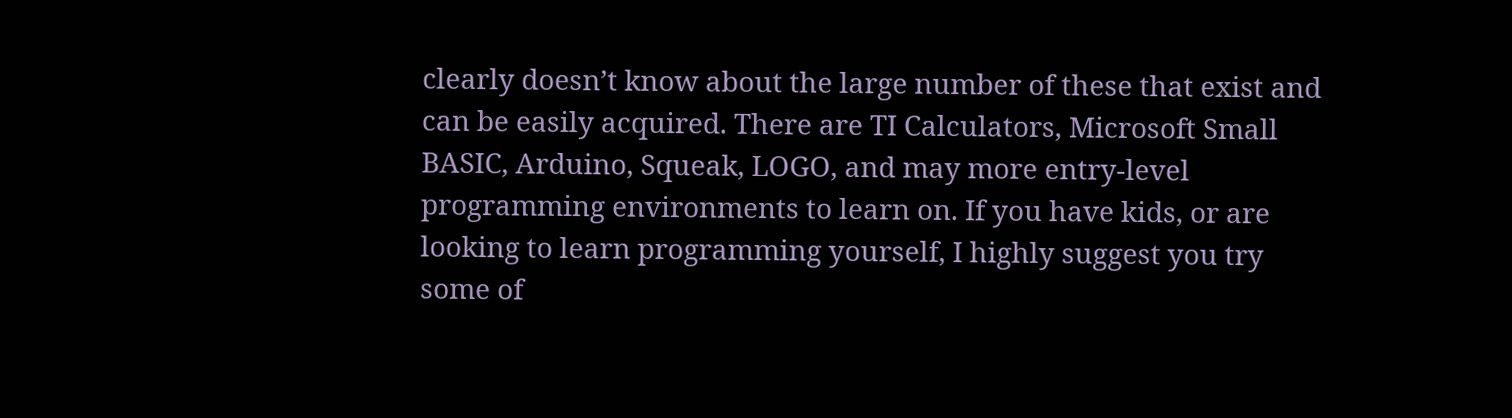clearly doesn’t know about the large number of these that exist and can be easily acquired. There are TI Calculators, Microsoft Small BASIC, Arduino, Squeak, LOGO, and may more entry-level programming environments to learn on. If you have kids, or are looking to learn programming yourself, I highly suggest you try some of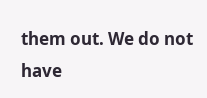them out. We do not have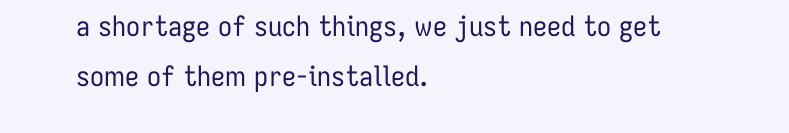a shortage of such things, we just need to get some of them pre-installed.